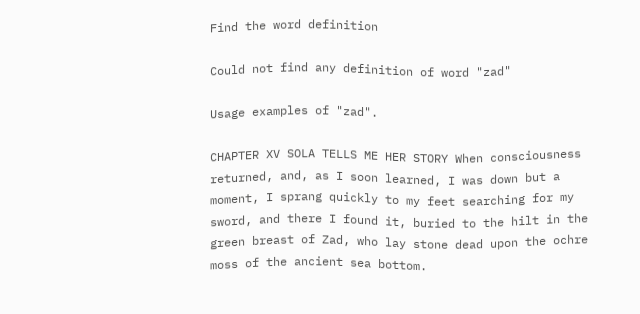Find the word definition

Could not find any definition of word "zad"

Usage examples of "zad".

CHAPTER XV SOLA TELLS ME HER STORY When consciousness returned, and, as I soon learned, I was down but a moment, I sprang quickly to my feet searching for my sword, and there I found it, buried to the hilt in the green breast of Zad, who lay stone dead upon the ochre moss of the ancient sea bottom.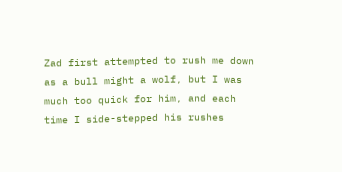Zad first attempted to rush me down as a bull might a wolf, but I was much too quick for him, and each time I side-stepped his rushes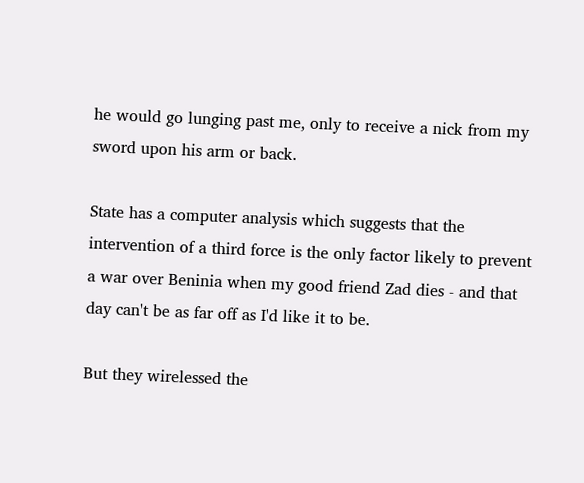he would go lunging past me, only to receive a nick from my sword upon his arm or back.

State has a computer analysis which suggests that the intervention of a third force is the only factor likely to prevent a war over Beninia when my good friend Zad dies - and that day can't be as far off as I'd like it to be.

But they wirelessed the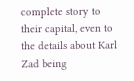complete story to their capital, even to the details about Karl Zad being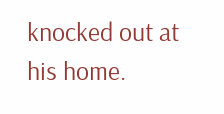knocked out at his home.